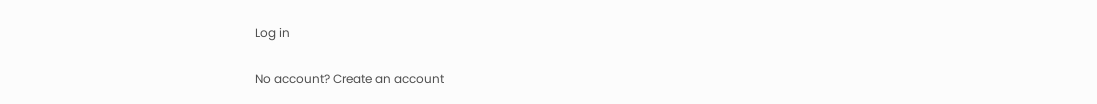Log in

No account? Create an account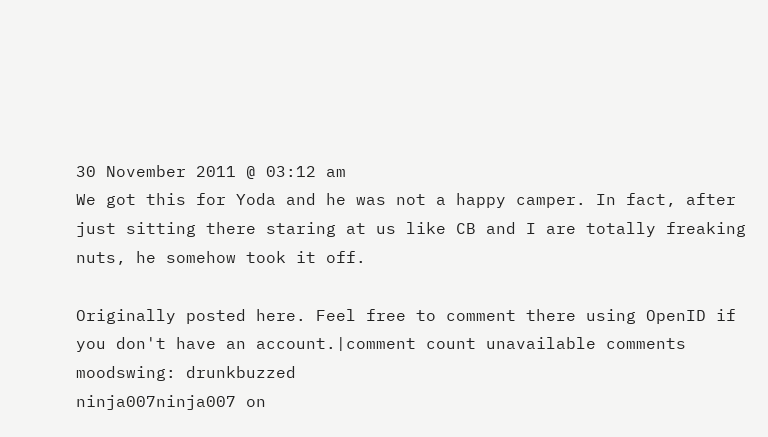30 November 2011 @ 03:12 am
We got this for Yoda and he was not a happy camper. In fact, after just sitting there staring at us like CB and I are totally freaking nuts, he somehow took it off.

Originally posted here. Feel free to comment there using OpenID if you don't have an account.|comment count unavailable comments
moodswing: drunkbuzzed
ninja007ninja007 on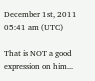December 1st, 2011 05:41 am (UTC)

That is NOT a good expression on him...